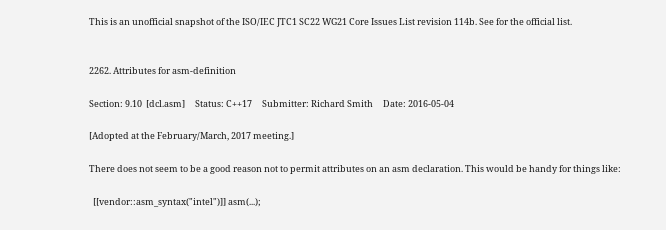This is an unofficial snapshot of the ISO/IEC JTC1 SC22 WG21 Core Issues List revision 114b. See for the official list.


2262. Attributes for asm-definition

Section: 9.10  [dcl.asm]     Status: C++17     Submitter: Richard Smith     Date: 2016-05-04

[Adopted at the February/March, 2017 meeting.]

There does not seem to be a good reason not to permit attributes on an asm declaration. This would be handy for things like:

  [[vendor::asm_syntax("intel")]] asm(...);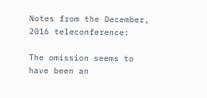Notes from the December, 2016 teleconference:

The omission seems to have been an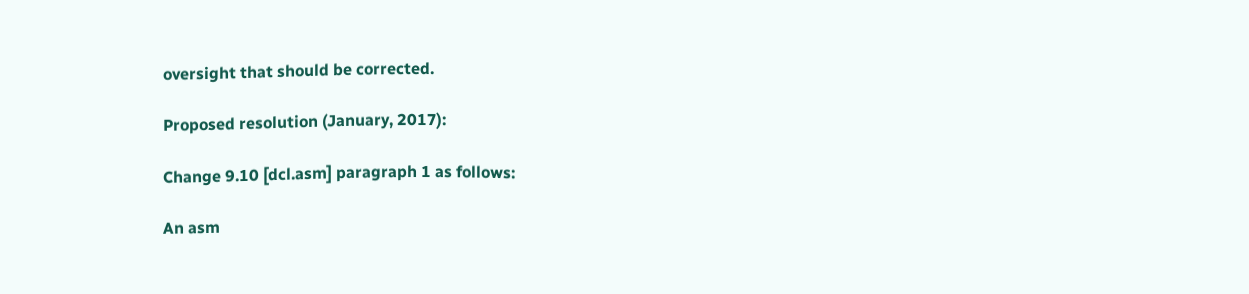oversight that should be corrected.

Proposed resolution (January, 2017):

Change 9.10 [dcl.asm] paragraph 1 as follows:

An asm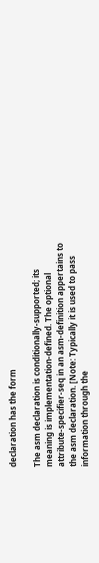declaration has the form

The asm declaration is conditionally-supported; its meaning is implementation-defined. The optional attribute-specifier-seq in an asm-definition appertains to the asm declaration. [Note: Typically it is used to pass information through the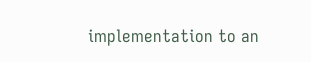implementation to an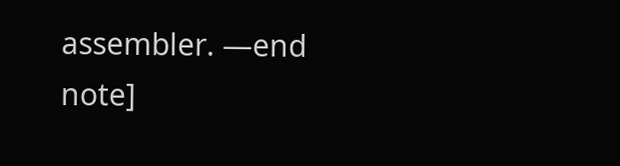assembler. —end note]